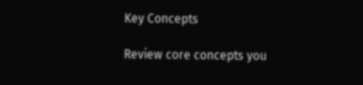Key Concepts

Review core concepts you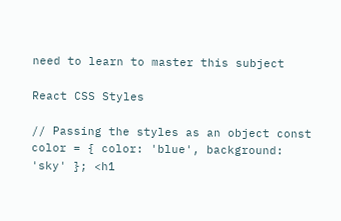need to learn to master this subject

React CSS Styles

// Passing the styles as an object const color = { color: 'blue', background: 'sky' }; <h1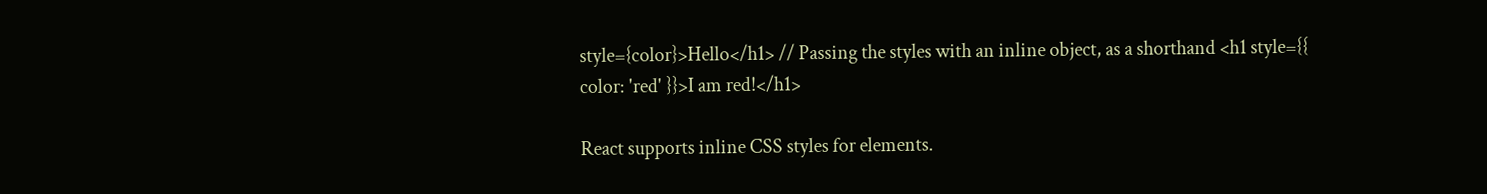style={color}>Hello</h1> // Passing the styles with an inline object, as a shorthand <h1 style={{ color: 'red' }}>I am red!</h1>

React supports inline CSS styles for elements.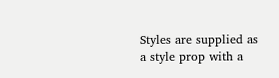Styles are supplied as a style prop with a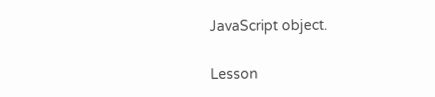JavaScript object.

Lesson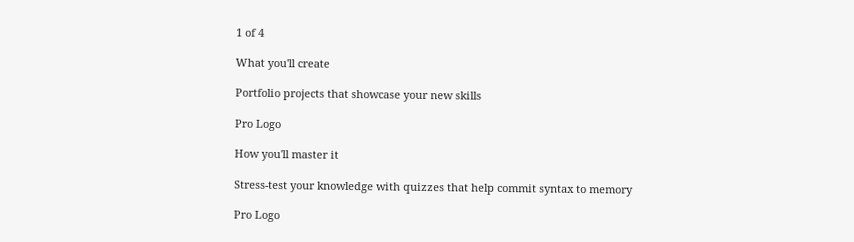1 of 4

What you'll create

Portfolio projects that showcase your new skills

Pro Logo

How you'll master it

Stress-test your knowledge with quizzes that help commit syntax to memory

Pro Logo